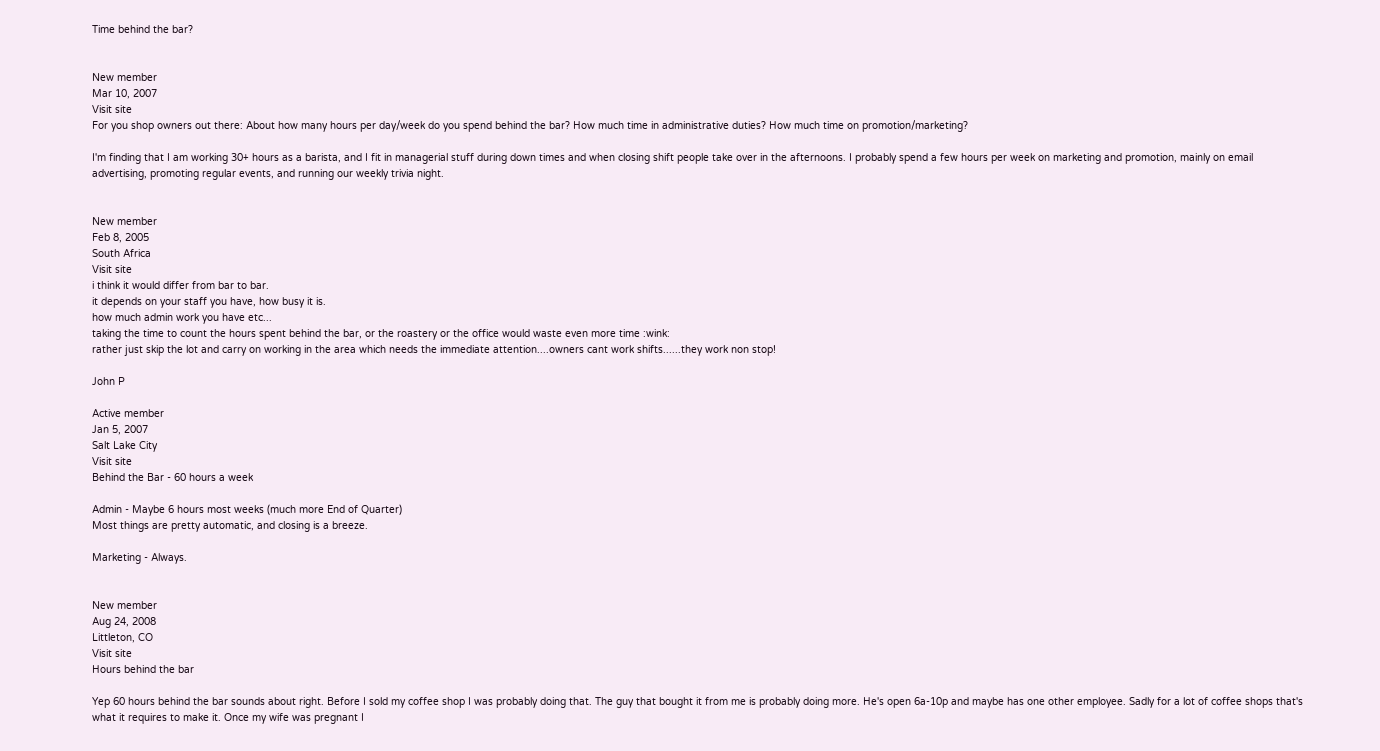Time behind the bar?


New member
Mar 10, 2007
Visit site
For you shop owners out there: About how many hours per day/week do you spend behind the bar? How much time in administrative duties? How much time on promotion/marketing?

I'm finding that I am working 30+ hours as a barista, and I fit in managerial stuff during down times and when closing shift people take over in the afternoons. I probably spend a few hours per week on marketing and promotion, mainly on email advertising, promoting regular events, and running our weekly trivia night.


New member
Feb 8, 2005
South Africa
Visit site
i think it would differ from bar to bar.
it depends on your staff you have, how busy it is.
how much admin work you have etc...
taking the time to count the hours spent behind the bar, or the roastery or the office would waste even more time :wink:
rather just skip the lot and carry on working in the area which needs the immediate attention....owners cant work shifts......they work non stop!

John P

Active member
Jan 5, 2007
Salt Lake City
Visit site
Behind the Bar - 60 hours a week

Admin - Maybe 6 hours most weeks (much more End of Quarter)
Most things are pretty automatic, and closing is a breeze.

Marketing - Always.


New member
Aug 24, 2008
Littleton, CO
Visit site
Hours behind the bar

Yep 60 hours behind the bar sounds about right. Before I sold my coffee shop I was probably doing that. The guy that bought it from me is probably doing more. He's open 6a-10p and maybe has one other employee. Sadly for a lot of coffee shops that's what it requires to make it. Once my wife was pregnant I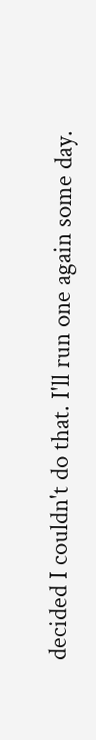decided I couldn't do that. I'll run one again some day.